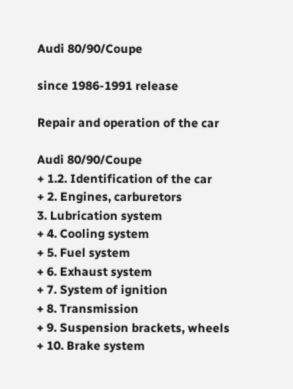Audi 80/90/Coupe

since 1986-1991 release

Repair and operation of the car

Audi 80/90/Coupe
+ 1.2. Identification of the car
+ 2. Engines, carburetors
3. Lubrication system
+ 4. Cooling system
+ 5. Fuel system
+ 6. Exhaust system
+ 7. System of ignition
+ 8. Transmission
+ 9. Suspension brackets, wheels
+ 10. Brake system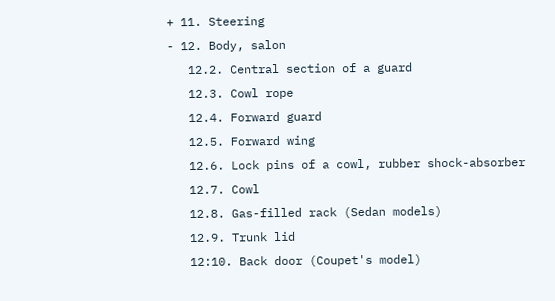+ 11. Steering
- 12. Body, salon
   12.2. Central section of a guard
   12.3. Cowl rope
   12.4. Forward guard
   12.5. Forward wing
   12.6. Lock pins of a cowl, rubber shock-absorber
   12.7. Cowl
   12.8. Gas-filled rack (Sedan models)
   12.9. Trunk lid
   12:10. Back door (Coupet's model)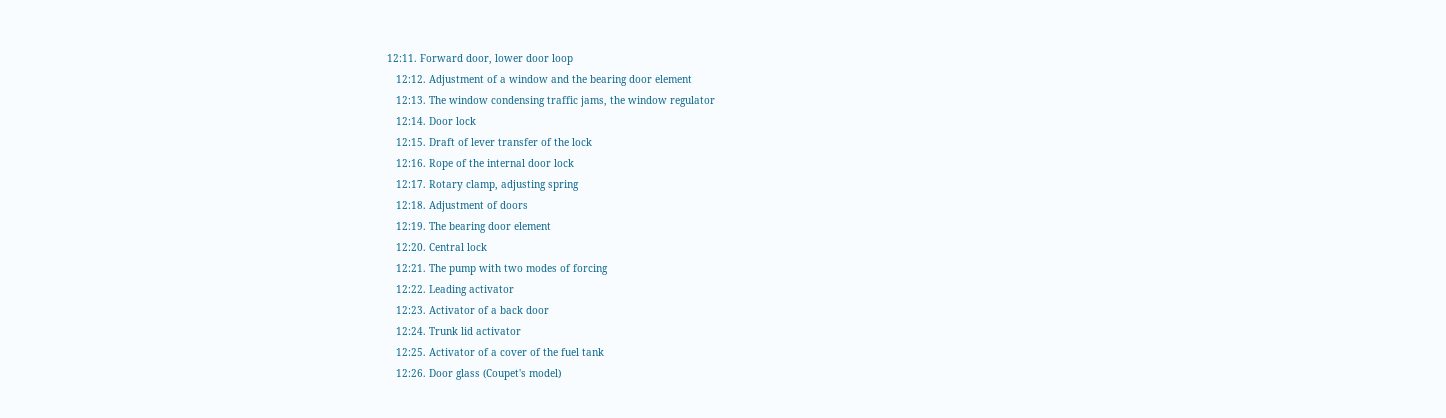12:11. Forward door, lower door loop
   12:12. Adjustment of a window and the bearing door element
   12:13. The window condensing traffic jams, the window regulator
   12:14. Door lock
   12:15. Draft of lever transfer of the lock
   12:16. Rope of the internal door lock
   12:17. Rotary clamp, adjusting spring
   12:18. Adjustment of doors
   12:19. The bearing door element
   12:20. Central lock
   12:21. The pump with two modes of forcing
   12:22. Leading activator
   12:23. Activator of a back door
   12:24. Trunk lid activator
   12:25. Activator of a cover of the fuel tank
   12:26. Door glass (Coupet's model)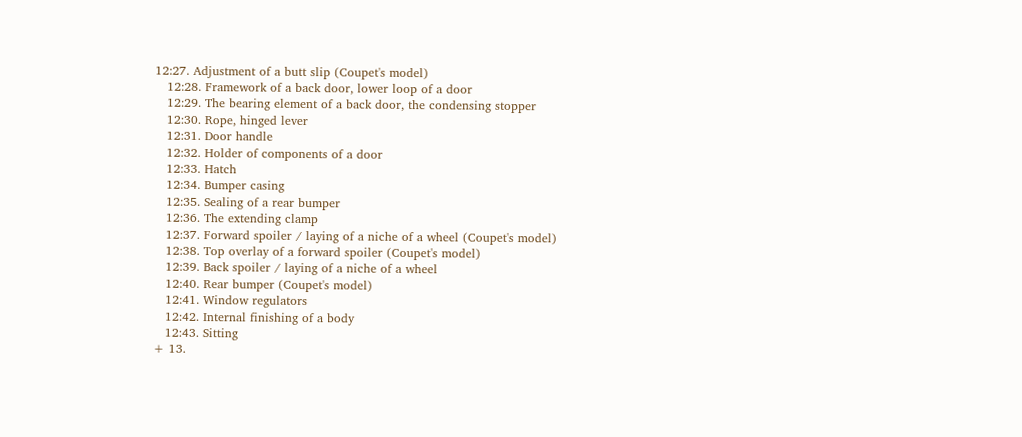12:27. Adjustment of a butt slip (Coupet's model)
   12:28. Framework of a back door, lower loop of a door
   12:29. The bearing element of a back door, the condensing stopper
   12:30. Rope, hinged lever
   12:31. Door handle
   12:32. Holder of components of a door
   12:33. Hatch
   12:34. Bumper casing
   12:35. Sealing of a rear bumper
   12:36. The extending clamp
   12:37. Forward spoiler / laying of a niche of a wheel (Coupet's model)
   12:38. Top overlay of a forward spoiler (Coupet's model)
   12:39. Back spoiler / laying of a niche of a wheel
   12:40. Rear bumper (Coupet's model)
   12:41. Window regulators
   12:42. Internal finishing of a body
   12:43. Sitting
+ 13.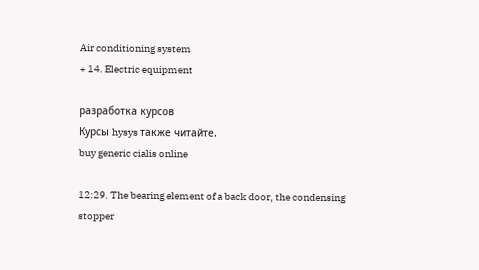Air conditioning system
+ 14. Electric equipment

разработка курсов
Курсы hysys также читайте.
buy generic cialis online

12:29. The bearing element of a back door, the condensing stopper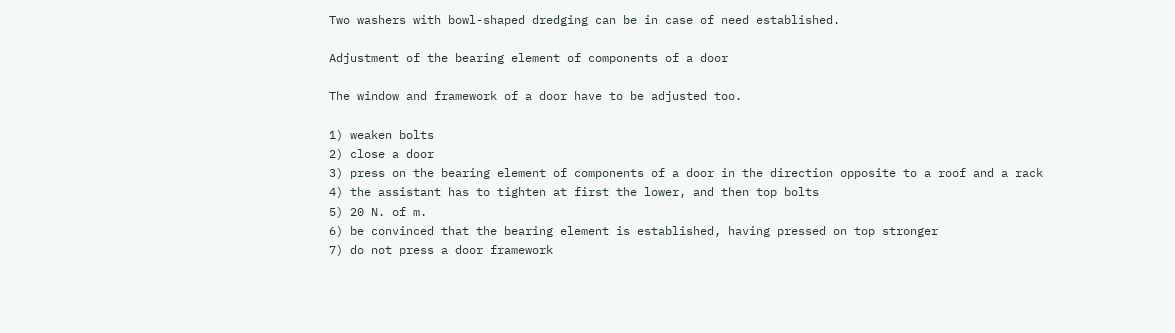Two washers with bowl-shaped dredging can be in case of need established.

Adjustment of the bearing element of components of a door

The window and framework of a door have to be adjusted too.

1) weaken bolts
2) close a door
3) press on the bearing element of components of a door in the direction opposite to a roof and a rack
4) the assistant has to tighten at first the lower, and then top bolts
5) 20 N. of m.
6) be convinced that the bearing element is established, having pressed on top stronger
7) do not press a door framework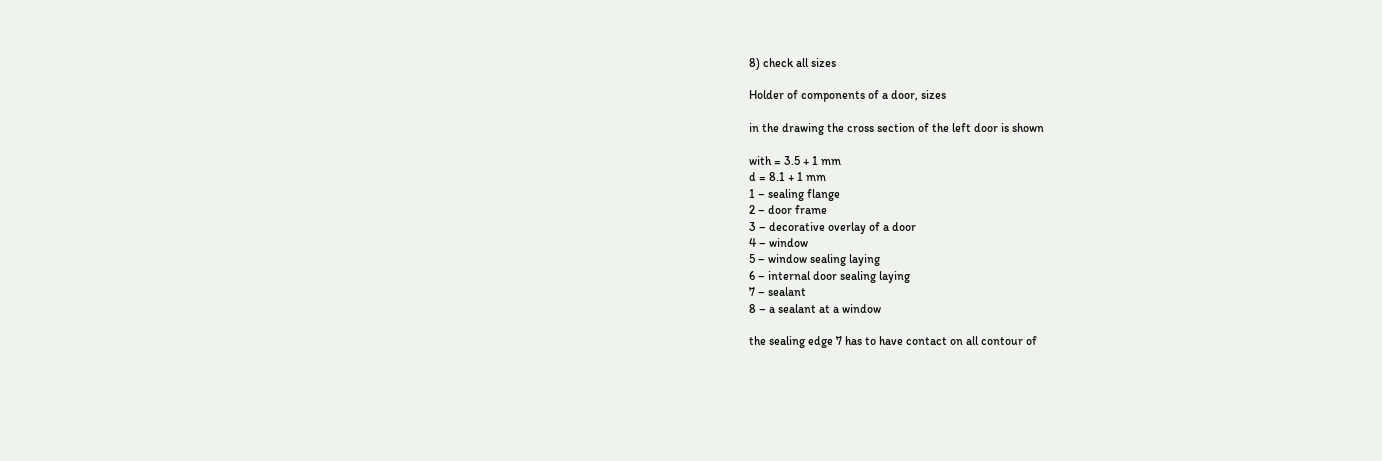8) check all sizes

Holder of components of a door, sizes

in the drawing the cross section of the left door is shown

with = 3.5 + 1 mm
d = 8.1 + 1 mm
1 – sealing flange
2 – door frame
3 – decorative overlay of a door
4 – window
5 – window sealing laying
6 – internal door sealing laying
7 – sealant
8 – a sealant at a window

the sealing edge 7 has to have contact on all contour of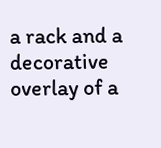a rack and a decorative overlay of a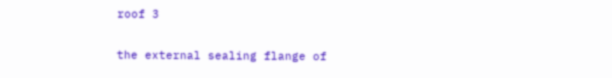roof 3

the external sealing flange of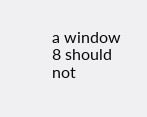a window 8 should not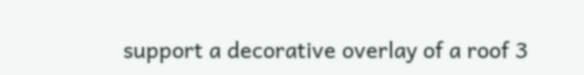support a decorative overlay of a roof 3